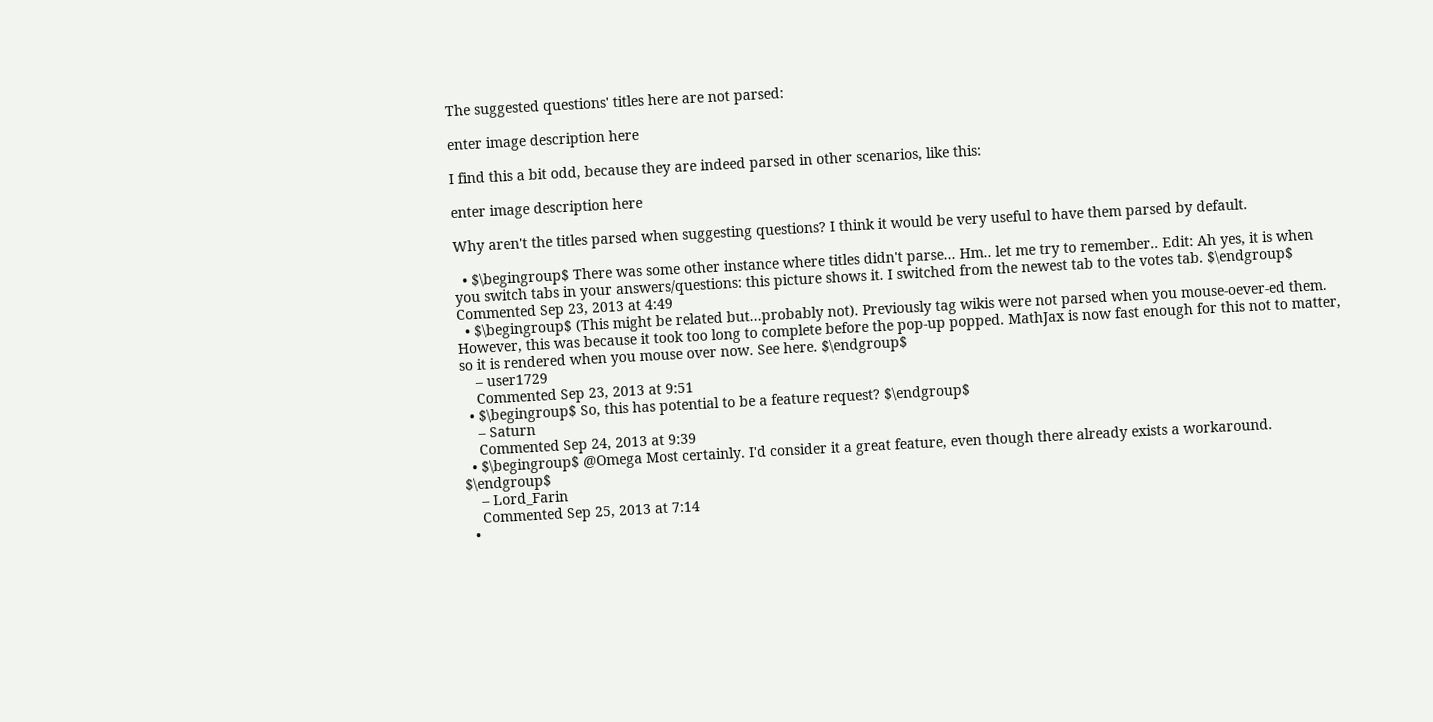The suggested questions' titles here are not parsed:

enter image description here

I find this a bit odd, because they are indeed parsed in other scenarios, like this:

enter image description here

Why aren't the titles parsed when suggesting questions? I think it would be very useful to have them parsed by default.

  • $\begingroup$ There was some other instance where titles didn't parse... Hm.. let me try to remember.. Edit: Ah yes, it is when you switch tabs in your answers/questions: this picture shows it. I switched from the newest tab to the votes tab. $\endgroup$ Commented Sep 23, 2013 at 4:49
  • $\begingroup$ (This might be related but...probably not). Previously tag wikis were not parsed when you mouse-oever-ed them. However, this was because it took too long to complete before the pop-up popped. MathJax is now fast enough for this not to matter, so it is rendered when you mouse over now. See here. $\endgroup$
    – user1729
    Commented Sep 23, 2013 at 9:51
  • $\begingroup$ So, this has potential to be a feature request? $\endgroup$
    – Saturn
    Commented Sep 24, 2013 at 9:39
  • $\begingroup$ @Omega Most certainly. I'd consider it a great feature, even though there already exists a workaround. $\endgroup$
    – Lord_Farin
    Commented Sep 25, 2013 at 7:14
  •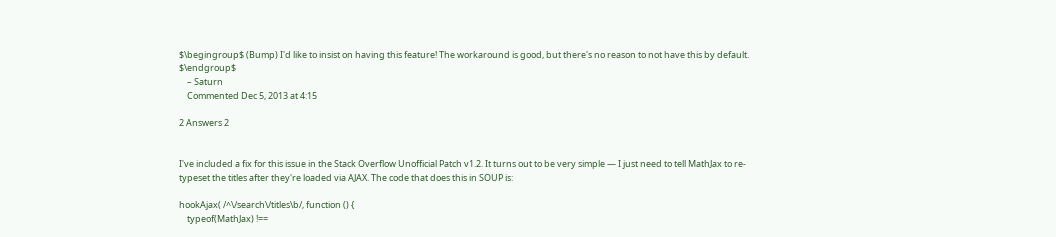$\begingroup$ (Bump) I'd like to insist on having this feature! The workaround is good, but there's no reason to not have this by default. $\endgroup$
    – Saturn
    Commented Dec 5, 2013 at 4:15

2 Answers 2


I've included a fix for this issue in the Stack Overflow Unofficial Patch v1.2. It turns out to be very simple — I just need to tell MathJax to re-typeset the titles after they're loaded via AJAX. The code that does this in SOUP is:

hookAjax( /^\/search\/titles\b/, function () {
    typeof(MathJax) !==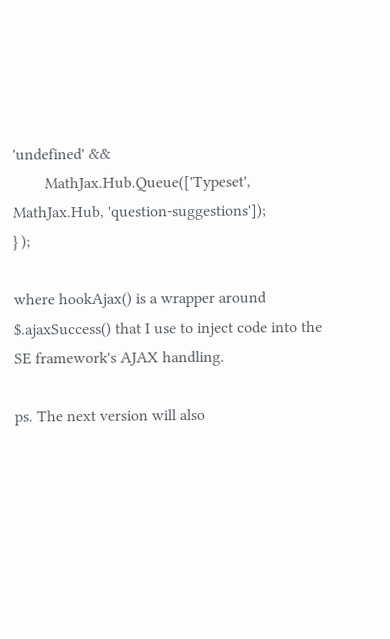'undefined' &&
        MathJax.Hub.Queue(['Typeset', MathJax.Hub, 'question-suggestions']);
} );

where hookAjax() is a wrapper around $.ajaxSuccess() that I use to inject code into the SE framework's AJAX handling.

ps. The next version will also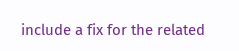include a fix for the related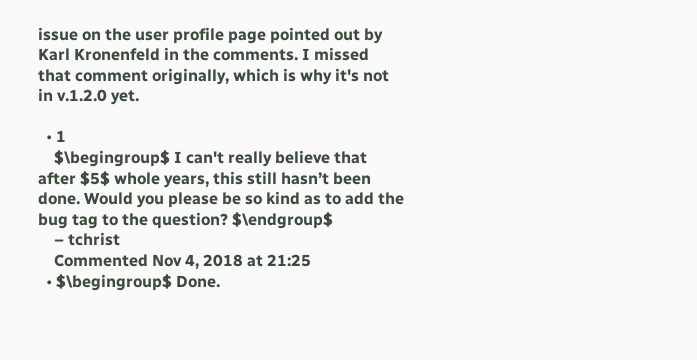issue on the user profile page pointed out by Karl Kronenfeld in the comments. I missed that comment originally, which is why it's not in v.1.2.0 yet.

  • 1
    $\begingroup$ I can't really believe that after $5$ whole years, this still hasn’t been done. Would you please be so kind as to add the bug tag to the question? $\endgroup$
    – tchrist
    Commented Nov 4, 2018 at 21:25
  • $\begingroup$ Done.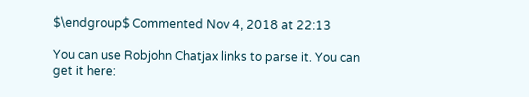$\endgroup$ Commented Nov 4, 2018 at 22:13

You can use Robjohn Chatjax links to parse it. You can get it here: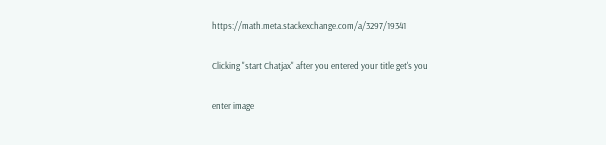https://math.meta.stackexchange.com/a/3297/19341

Clicking "start Chatjax" after you entered your title get's you

enter image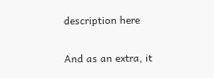description here

And as an extra, it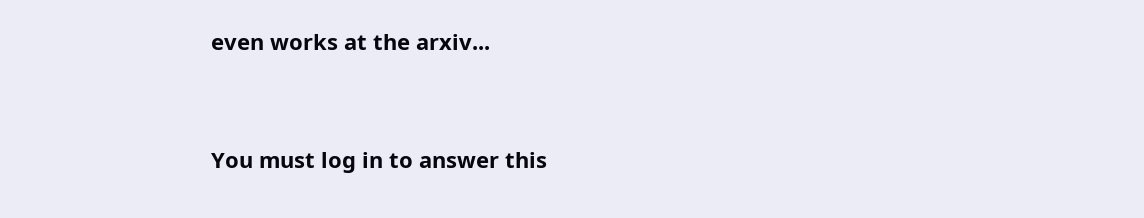even works at the arxiv...


You must log in to answer this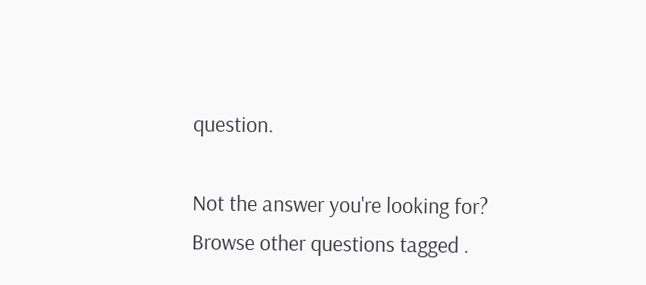question.

Not the answer you're looking for? Browse other questions tagged .